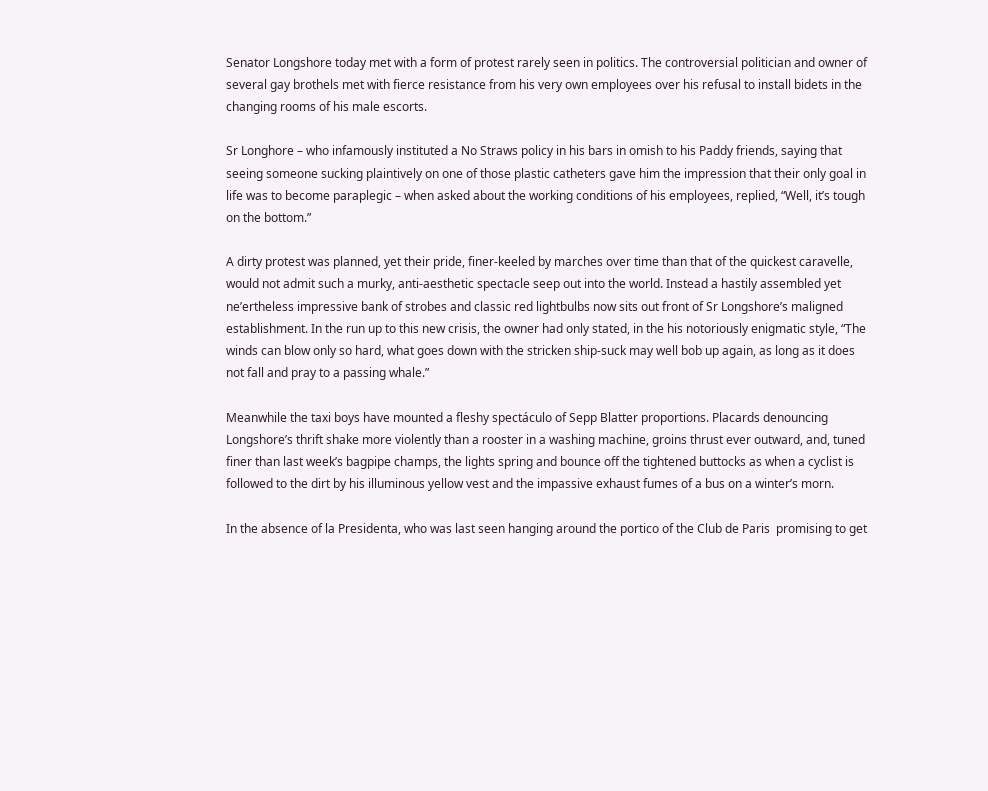Senator Longshore today met with a form of protest rarely seen in politics. The controversial politician and owner of several gay brothels met with fierce resistance from his very own employees over his refusal to install bidets in the changing rooms of his male escorts.

Sr Longhore – who infamously instituted a No Straws policy in his bars in omish to his Paddy friends, saying that seeing someone sucking plaintively on one of those plastic catheters gave him the impression that their only goal in life was to become paraplegic – when asked about the working conditions of his employees, replied, “Well, it’s tough on the bottom.”

A dirty protest was planned, yet their pride, finer-keeled by marches over time than that of the quickest caravelle, would not admit such a murky, anti-aesthetic spectacle seep out into the world. Instead a hastily assembled yet ne’ertheless impressive bank of strobes and classic red lightbulbs now sits out front of Sr Longshore’s maligned establishment. In the run up to this new crisis, the owner had only stated, in the his notoriously enigmatic style, “The winds can blow only so hard, what goes down with the stricken ship-suck may well bob up again, as long as it does not fall and pray to a passing whale.”

Meanwhile the taxi boys have mounted a fleshy spectáculo of Sepp Blatter proportions. Placards denouncing Longshore’s thrift shake more violently than a rooster in a washing machine, groins thrust ever outward, and, tuned finer than last week’s bagpipe champs, the lights spring and bounce off the tightened buttocks as when a cyclist is followed to the dirt by his illuminous yellow vest and the impassive exhaust fumes of a bus on a winter’s morn.

In the absence of la Presidenta, who was last seen hanging around the portico of the Club de Paris  promising to get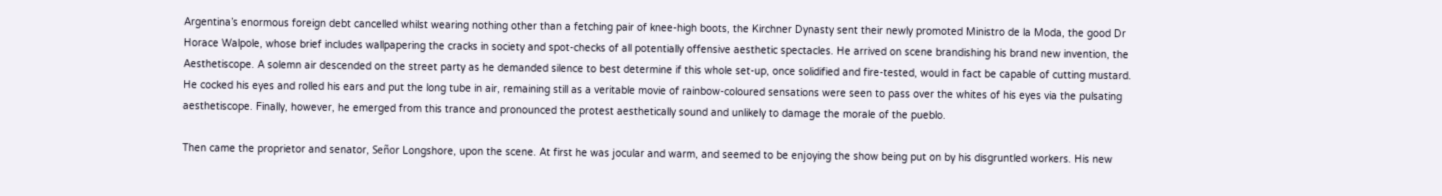Argentina’s enormous foreign debt cancelled whilst wearing nothing other than a fetching pair of knee-high boots, the Kirchner Dynasty sent their newly promoted Ministro de la Moda, the good Dr Horace Walpole, whose brief includes wallpapering the cracks in society and spot-checks of all potentially offensive aesthetic spectacles. He arrived on scene brandishing his brand new invention, the Aesthetiscope. A solemn air descended on the street party as he demanded silence to best determine if this whole set-up, once solidified and fire-tested, would in fact be capable of cutting mustard. He cocked his eyes and rolled his ears and put the long tube in air, remaining still as a veritable movie of rainbow-coloured sensations were seen to pass over the whites of his eyes via the pulsating aesthetiscope. Finally, however, he emerged from this trance and pronounced the protest aesthetically sound and unlikely to damage the morale of the pueblo.

Then came the proprietor and senator, Señor Longshore, upon the scene. At first he was jocular and warm, and seemed to be enjoying the show being put on by his disgruntled workers. His new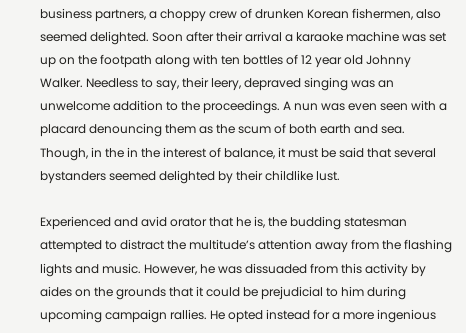business partners, a choppy crew of drunken Korean fishermen, also seemed delighted. Soon after their arrival a karaoke machine was set up on the footpath along with ten bottles of 12 year old Johnny Walker. Needless to say, their leery, depraved singing was an unwelcome addition to the proceedings. A nun was even seen with a placard denouncing them as the scum of both earth and sea. Though, in the in the interest of balance, it must be said that several bystanders seemed delighted by their childlike lust.

Experienced and avid orator that he is, the budding statesman attempted to distract the multitude’s attention away from the flashing lights and music. However, he was dissuaded from this activity by aides on the grounds that it could be prejudicial to him during upcoming campaign rallies. He opted instead for a more ingenious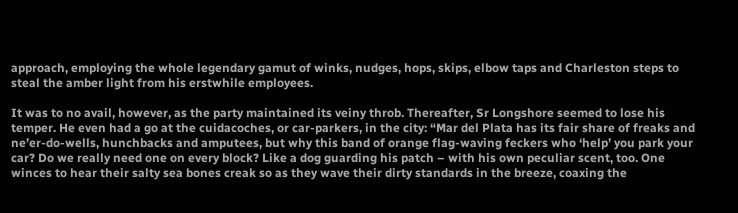approach, employing the whole legendary gamut of winks, nudges, hops, skips, elbow taps and Charleston steps to steal the amber light from his erstwhile employees.

It was to no avail, however, as the party maintained its veiny throb. Thereafter, Sr Longshore seemed to lose his temper. He even had a go at the cuidacoches, or car-parkers, in the city: “Mar del Plata has its fair share of freaks and ne’er-do-wells, hunchbacks and amputees, but why this band of orange flag-waving feckers who ‘help’ you park your car? Do we really need one on every block? Like a dog guarding his patch – with his own peculiar scent, too. One winces to hear their salty sea bones creak so as they wave their dirty standards in the breeze, coaxing the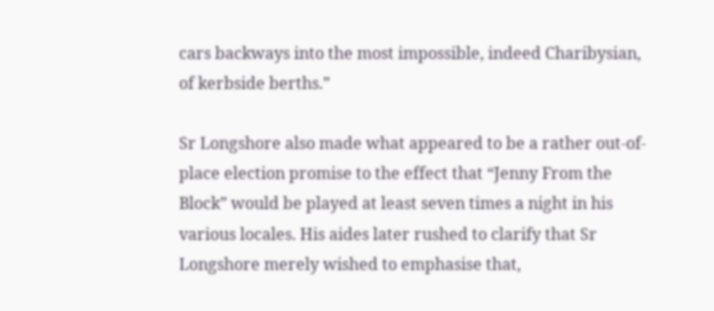cars backways into the most impossible, indeed Charibysian, of kerbside berths.”

Sr Longshore also made what appeared to be a rather out-of-place election promise to the effect that “Jenny From the Block” would be played at least seven times a night in his various locales. His aides later rushed to clarify that Sr Longshore merely wished to emphasise that,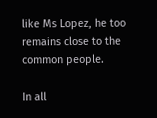like Ms Lopez, he too remains close to the common people.

In all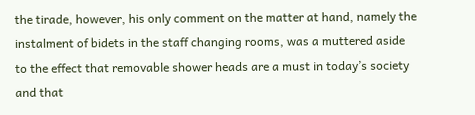the tirade, however, his only comment on the matter at hand, namely the instalment of bidets in the staff changing rooms, was a muttered aside to the effect that removable shower heads are a must in today’s society and that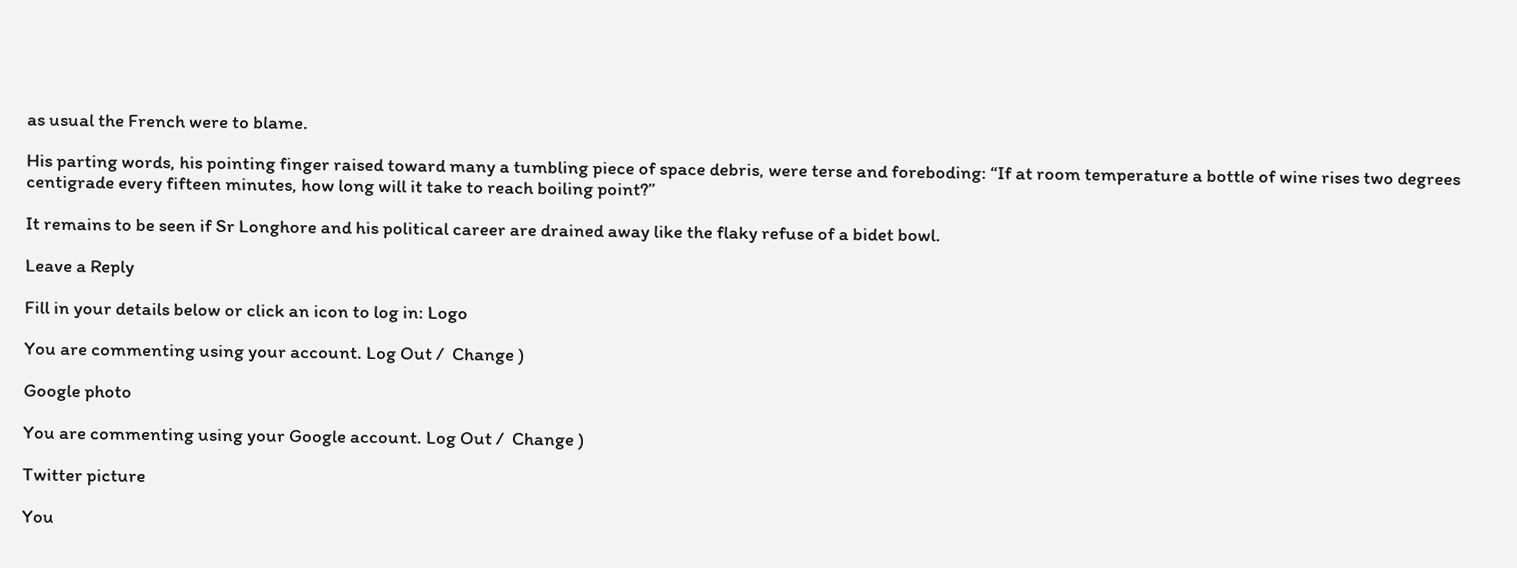as usual the French were to blame.

His parting words, his pointing finger raised toward many a tumbling piece of space debris, were terse and foreboding: “If at room temperature a bottle of wine rises two degrees centigrade every fifteen minutes, how long will it take to reach boiling point?”

It remains to be seen if Sr Longhore and his political career are drained away like the flaky refuse of a bidet bowl.

Leave a Reply

Fill in your details below or click an icon to log in: Logo

You are commenting using your account. Log Out /  Change )

Google photo

You are commenting using your Google account. Log Out /  Change )

Twitter picture

You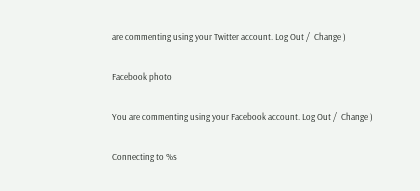are commenting using your Twitter account. Log Out /  Change )

Facebook photo

You are commenting using your Facebook account. Log Out /  Change )

Connecting to %s